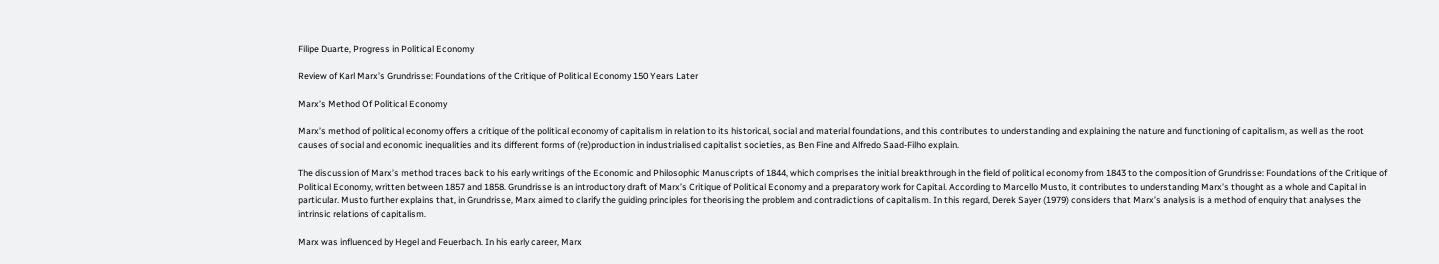Filipe Duarte, Progress in Political Economy

Review of Karl Marx’s Grundrisse: Foundations of the Critique of Political Economy 150 Years Later

Marx’s Method Of Political Economy

Marx’s method of political economy offers a critique of the political economy of capitalism in relation to its historical, social and material foundations, and this contributes to understanding and explaining the nature and functioning of capitalism, as well as the root causes of social and economic inequalities and its different forms of (re)production in industrialised capitalist societies, as Ben Fine and Alfredo Saad-Filho explain.

The discussion of Marx’s method traces back to his early writings of the Economic and Philosophic Manuscripts of 1844, which comprises the initial breakthrough in the field of political economy from 1843 to the composition of Grundrisse: Foundations of the Critique of Political Economy, written between 1857 and 1858. Grundrisse is an introductory draft of Marx’s Critique of Political Economy and a preparatory work for Capital. According to Marcello Musto, it contributes to understanding Marx’s thought as a whole and Capital in particular. Musto further explains that, in Grundrisse, Marx aimed to clarify the guiding principles for theorising the problem and contradictions of capitalism. In this regard, Derek Sayer (1979) considers that Marx’s analysis is a method of enquiry that analyses the intrinsic relations of capitalism.

Marx was influenced by Hegel and Feuerbach. In his early career, Marx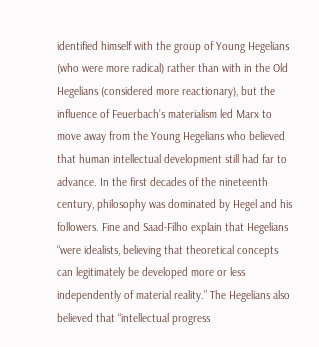identified himself with the group of Young Hegelians (who were more radical) rather than with in the Old Hegelians (considered more reactionary), but the influence of Feuerbach’s materialism led Marx to move away from the Young Hegelians who believed that human intellectual development still had far to advance. In the first decades of the nineteenth century, philosophy was dominated by Hegel and his followers. Fine and Saad-Filho explain that Hegelians “were idealists, believing that theoretical concepts can legitimately be developed more or less independently of material reality.” The Hegelians also believed that “intellectual progress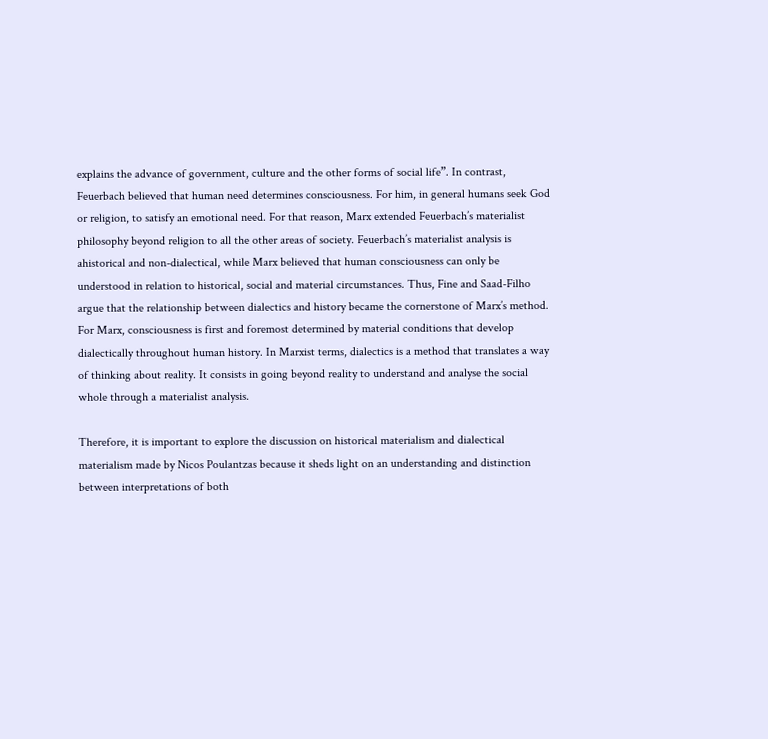explains the advance of government, culture and the other forms of social life”. In contrast, Feuerbach believed that human need determines consciousness. For him, in general humans seek God or religion, to satisfy an emotional need. For that reason, Marx extended Feuerbach’s materialist philosophy beyond religion to all the other areas of society. Feuerbach’s materialist analysis is ahistorical and non-dialectical, while Marx believed that human consciousness can only be understood in relation to historical, social and material circumstances. Thus, Fine and Saad-Filho argue that the relationship between dialectics and history became the cornerstone of Marx’s method. For Marx, consciousness is first and foremost determined by material conditions that develop dialectically throughout human history. In Marxist terms, dialectics is a method that translates a way of thinking about reality. It consists in going beyond reality to understand and analyse the social whole through a materialist analysis.

Therefore, it is important to explore the discussion on historical materialism and dialectical materialism made by Nicos Poulantzas because it sheds light on an understanding and distinction between interpretations of both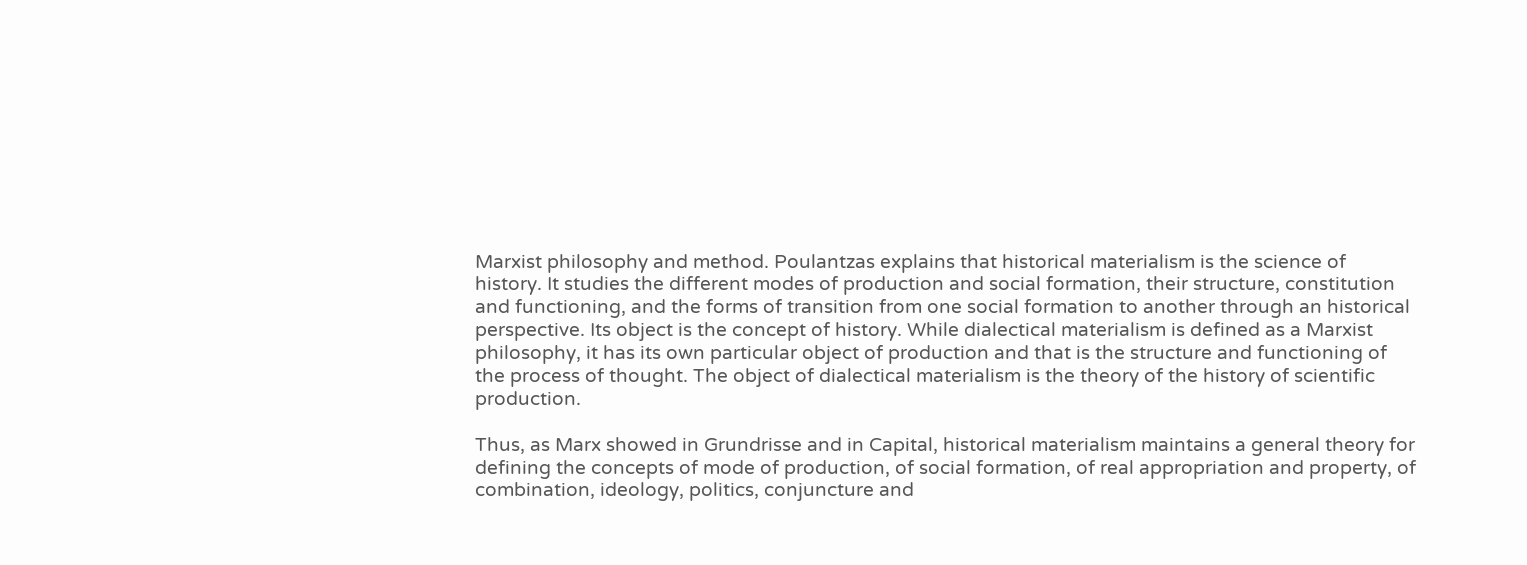Marxist philosophy and method. Poulantzas explains that historical materialism is the science of history. It studies the different modes of production and social formation, their structure, constitution and functioning, and the forms of transition from one social formation to another through an historical perspective. Its object is the concept of history. While dialectical materialism is defined as a Marxist philosophy, it has its own particular object of production and that is the structure and functioning of the process of thought. The object of dialectical materialism is the theory of the history of scientific production.

Thus, as Marx showed in Grundrisse and in Capital, historical materialism maintains a general theory for defining the concepts of mode of production, of social formation, of real appropriation and property, of combination, ideology, politics, conjuncture and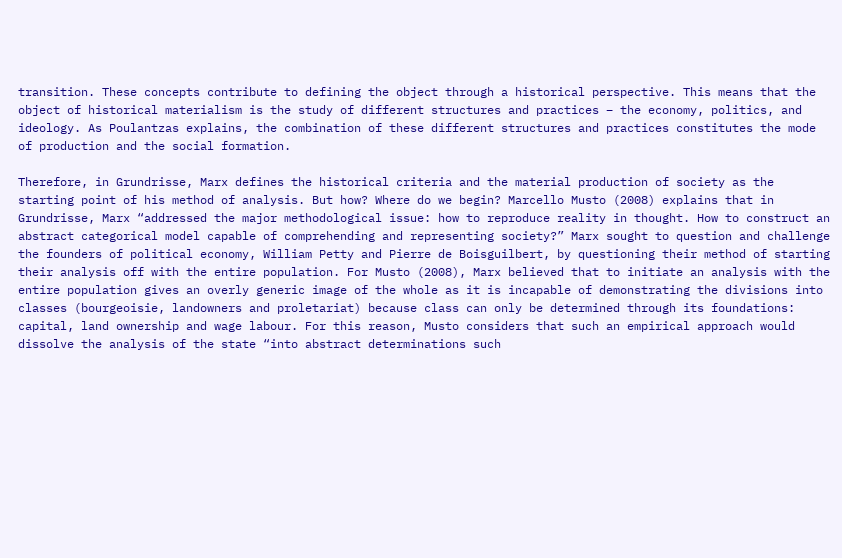transition. These concepts contribute to defining the object through a historical perspective. This means that the object of historical materialism is the study of different structures and practices – the economy, politics, and ideology. As Poulantzas explains, the combination of these different structures and practices constitutes the mode of production and the social formation.

Therefore, in Grundrisse, Marx defines the historical criteria and the material production of society as the starting point of his method of analysis. But how? Where do we begin? Marcello Musto (2008) explains that in Grundrisse, Marx “addressed the major methodological issue: how to reproduce reality in thought. How to construct an abstract categorical model capable of comprehending and representing society?” Marx sought to question and challenge the founders of political economy, William Petty and Pierre de Boisguilbert, by questioning their method of starting their analysis off with the entire population. For Musto (2008), Marx believed that to initiate an analysis with the entire population gives an overly generic image of the whole as it is incapable of demonstrating the divisions into classes (bourgeoisie, landowners and proletariat) because class can only be determined through its foundations: capital, land ownership and wage labour. For this reason, Musto considers that such an empirical approach would dissolve the analysis of the state “into abstract determinations such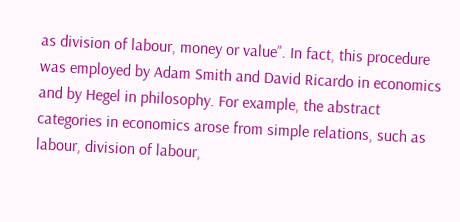as division of labour, money or value”. In fact, this procedure was employed by Adam Smith and David Ricardo in economics and by Hegel in philosophy. For example, the abstract categories in economics arose from simple relations, such as labour, division of labour,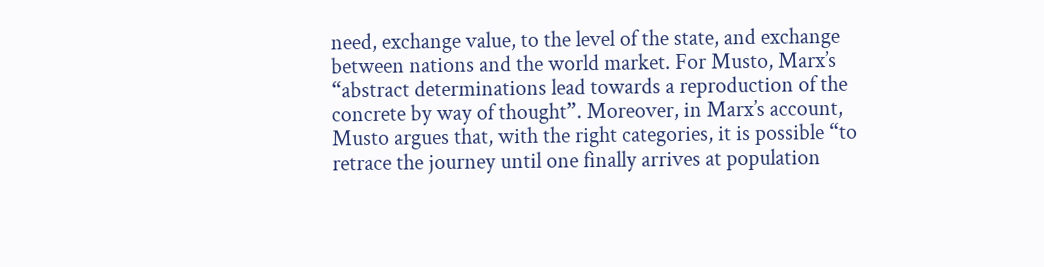need, exchange value, to the level of the state, and exchange between nations and the world market. For Musto, Marx’s “abstract determinations lead towards a reproduction of the concrete by way of thought”. Moreover, in Marx’s account, Musto argues that, with the right categories, it is possible “to retrace the journey until one finally arrives at population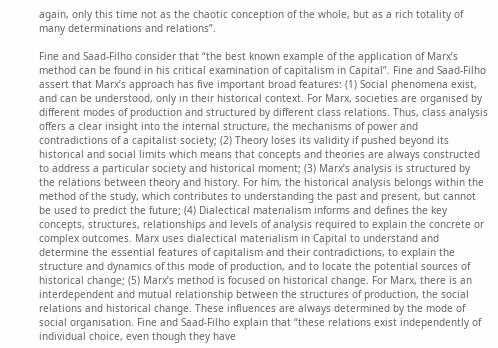again, only this time not as the chaotic conception of the whole, but as a rich totality of many determinations and relations”.

Fine and Saad-Filho consider that “the best known example of the application of Marx’s method can be found in his critical examination of capitalism in Capital”. Fine and Saad-Filho assert that Marx’s approach has five important broad features: (1) Social phenomena exist, and can be understood, only in their historical context. For Marx, societies are organised by different modes of production and structured by different class relations. Thus, class analysis offers a clear insight into the internal structure, the mechanisms of power and contradictions of a capitalist society; (2) Theory loses its validity if pushed beyond its historical and social limits which means that concepts and theories are always constructed to address a particular society and historical moment; (3) Marx’s analysis is structured by the relations between theory and history. For him, the historical analysis belongs within the method of the study, which contributes to understanding the past and present, but cannot be used to predict the future; (4) Dialectical materialism informs and defines the key concepts, structures, relationships and levels of analysis required to explain the concrete or complex outcomes. Marx uses dialectical materialism in Capital to understand and determine the essential features of capitalism and their contradictions, to explain the structure and dynamics of this mode of production, and to locate the potential sources of historical change; (5) Marx’s method is focused on historical change. For Marx, there is an interdependent and mutual relationship between the structures of production, the social relations and historical change. These influences are always determined by the mode of social organisation. Fine and Saad-Filho explain that “these relations exist independently of individual choice, even though they have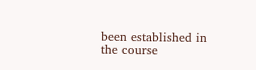been established in the course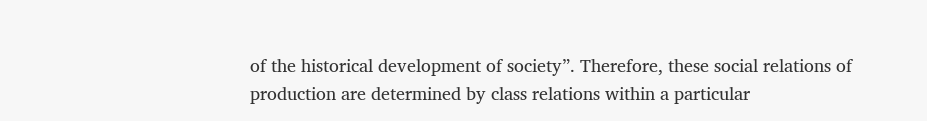of the historical development of society”. Therefore, these social relations of production are determined by class relations within a particular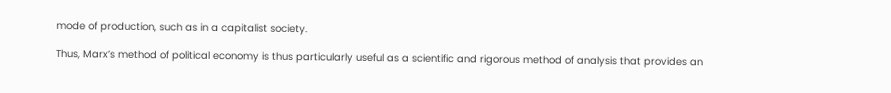mode of production, such as in a capitalist society.

Thus, Marx’s method of political economy is thus particularly useful as a scientific and rigorous method of analysis that provides an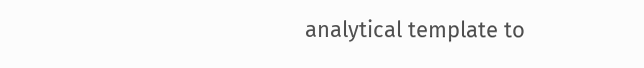analytical template to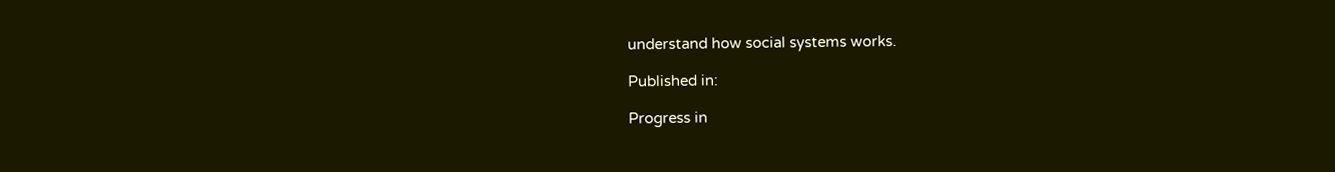understand how social systems works.

Published in:

Progress in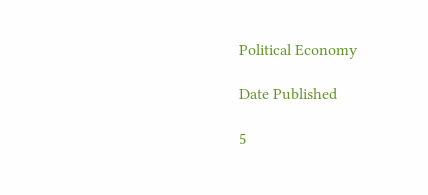Political Economy

Date Published

5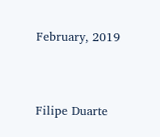February, 2019


Filipe Duarte